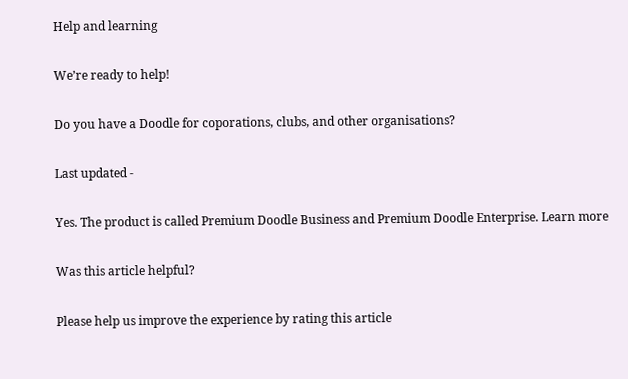Help and learning

We’re ready to help!

Do you have a Doodle for coporations, clubs, and other organisations?

Last updated -

Yes. The product is called Premium Doodle Business and Premium Doodle Enterprise. Learn more

Was this article helpful?

Please help us improve the experience by rating this article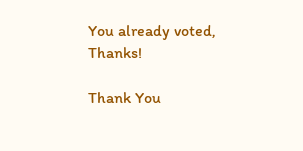You already voted, Thanks!

Thank You